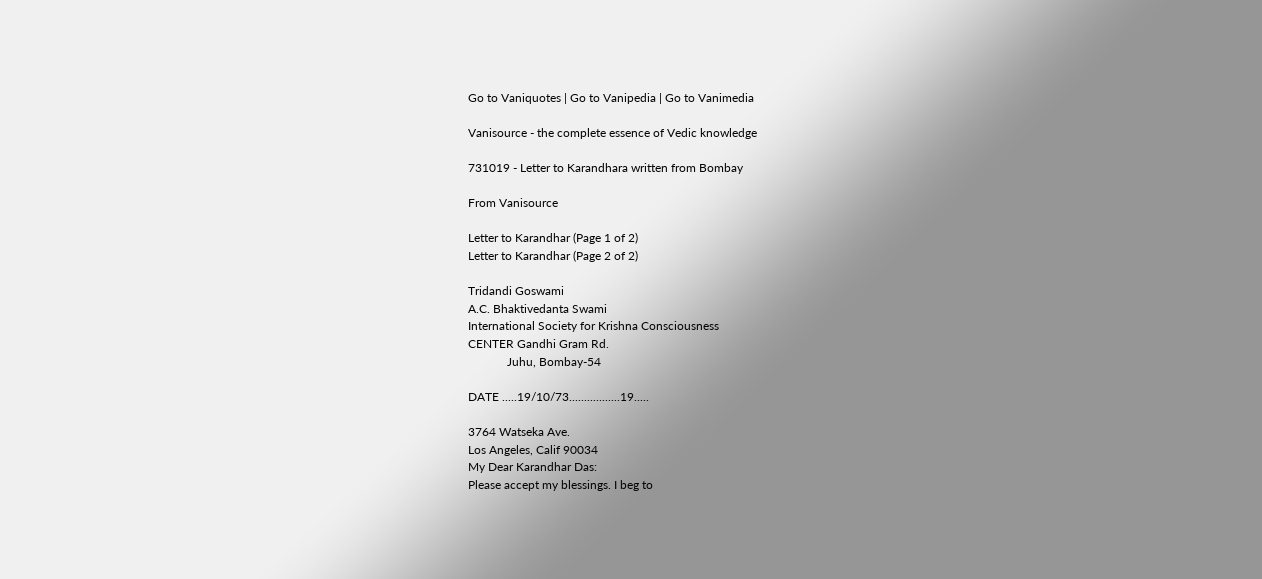Go to Vaniquotes | Go to Vanipedia | Go to Vanimedia

Vanisource - the complete essence of Vedic knowledge

731019 - Letter to Karandhara written from Bombay

From Vanisource

Letter to Karandhar (Page 1 of 2)
Letter to Karandhar (Page 2 of 2)

Tridandi Goswami
A.C. Bhaktivedanta Swami
International Society for Krishna Consciousness
CENTER Gandhi Gram Rd.
             Juhu, Bombay-54

DATE .....19/10/73.................19.....

3764 Watseka Ave.
Los Angeles, Calif 90034
My Dear Karandhar Das:
Please accept my blessings. I beg to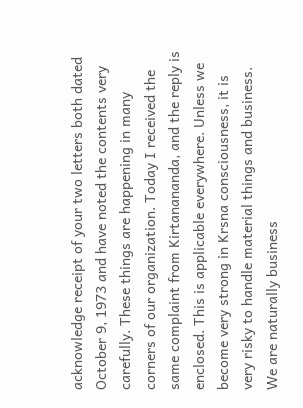acknowledge receipt of your two letters both dated October 9, 1973 and have noted the contents very carefully. These things are happening in many corners of our organization. Today I received the same complaint from Kirtanananda, and the reply is enclosed. This is applicable everywhere. Unless we become very strong in Krsna consciousness, it is very risky to handle material things and business. We are naturally business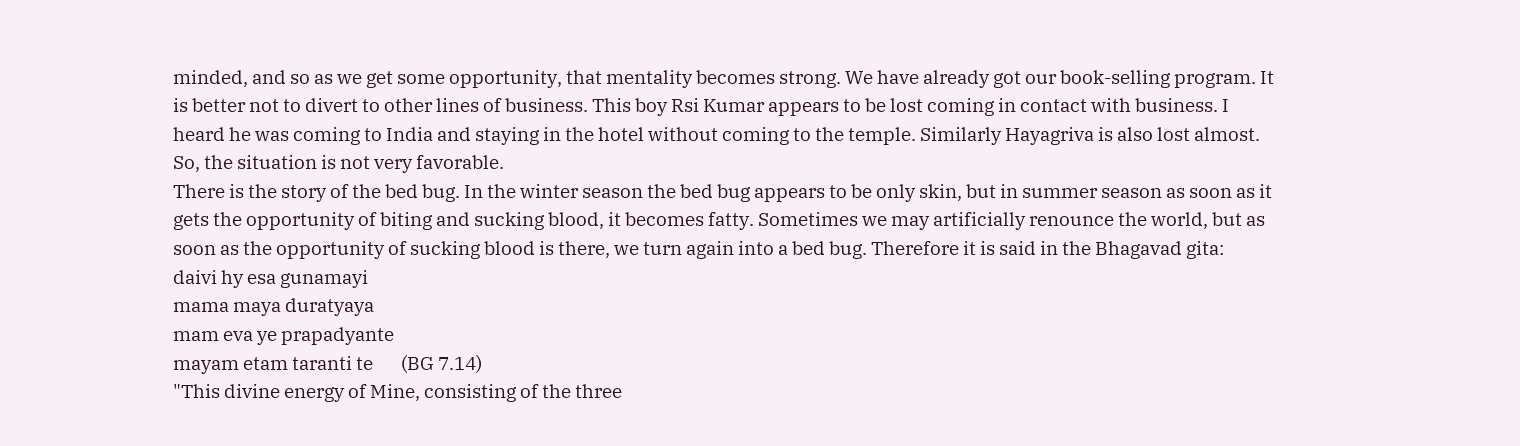minded, and so as we get some opportunity, that mentality becomes strong. We have already got our book-selling program. It is better not to divert to other lines of business. This boy Rsi Kumar appears to be lost coming in contact with business. I heard he was coming to India and staying in the hotel without coming to the temple. Similarly Hayagriva is also lost almost. So, the situation is not very favorable.
There is the story of the bed bug. In the winter season the bed bug appears to be only skin, but in summer season as soon as it gets the opportunity of biting and sucking blood, it becomes fatty. Sometimes we may artificially renounce the world, but as soon as the opportunity of sucking blood is there, we turn again into a bed bug. Therefore it is said in the Bhagavad gita:
daivi hy esa gunamayi
mama maya duratyaya
mam eva ye prapadyante
mayam etam taranti te       (BG 7.14)
"This divine energy of Mine, consisting of the three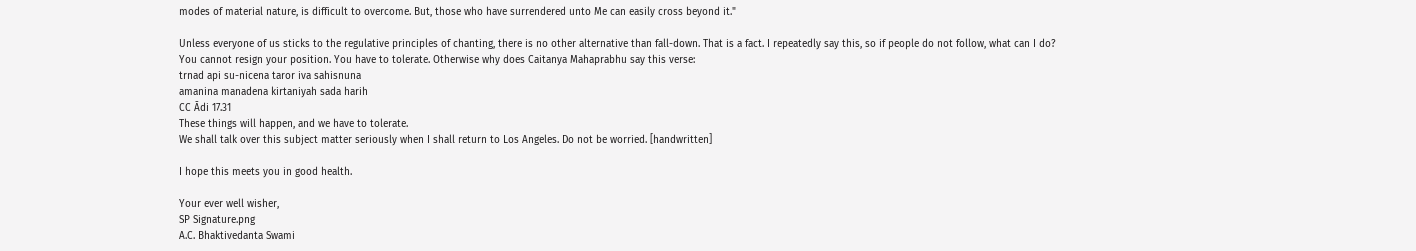modes of material nature, is difficult to overcome. But, those who have surrendered unto Me can easily cross beyond it."

Unless everyone of us sticks to the regulative principles of chanting, there is no other alternative than fall-down. That is a fact. I repeatedly say this, so if people do not follow, what can I do?
You cannot resign your position. You have to tolerate. Otherwise why does Caitanya Mahaprabhu say this verse:
trnad api su-nicena taror iva sahisnuna
amanina manadena kirtaniyah sada harih
CC Ādi 17.31
These things will happen, and we have to tolerate.
We shall talk over this subject matter seriously when I shall return to Los Angeles. Do not be worried. [handwritten]

I hope this meets you in good health.

Your ever well wisher,
SP Signature.png
A.C. Bhaktivedanta Swami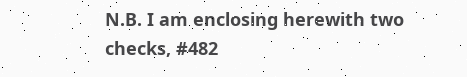N.B. I am enclosing herewith two checks, #482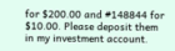for $200.00 and #148844 for $10.00. Please deposit them in my investment account.